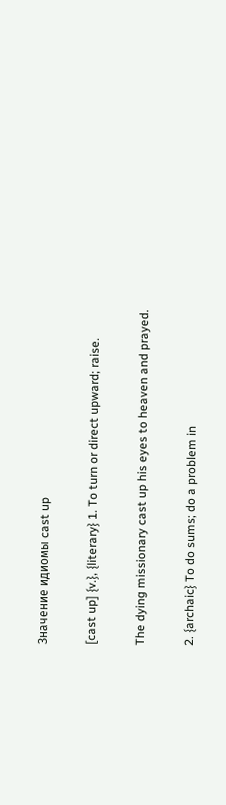Значение идиомы cast up

[cast up] {v.}, {literary} 1. To turn or direct upward; raise.

The dying missionary cast up his eyes to heaven and prayed.

2. {archaic} To do sums; do a problem in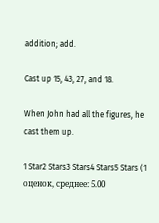addition; add.

Cast up 15, 43, 27, and 18.

When John had all the figures, he cast them up.

1 Star2 Stars3 Stars4 Stars5 Stars (1 оценок, среднее: 5.00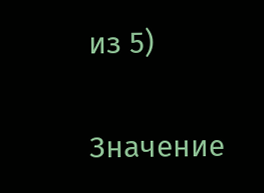из 5)

Значение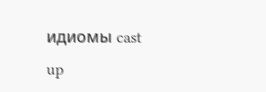идиомы cast up